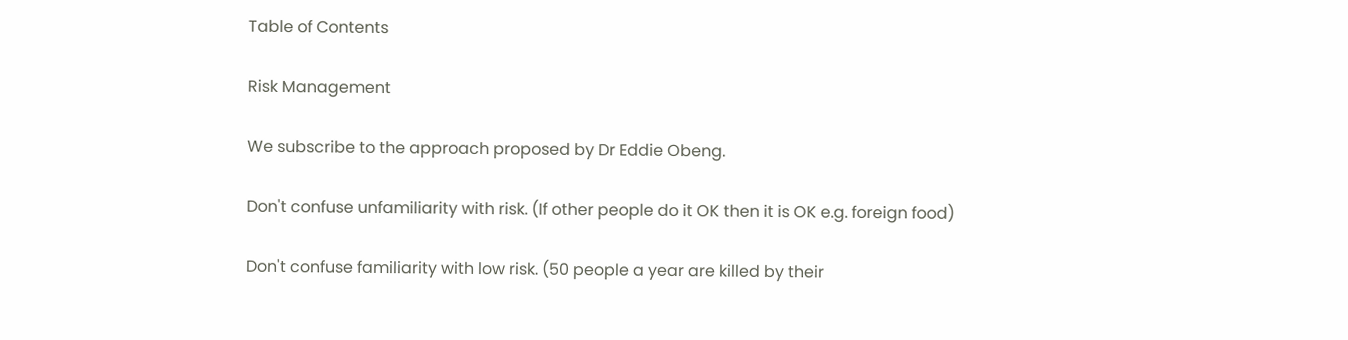Table of Contents

Risk Management

We subscribe to the approach proposed by Dr Eddie Obeng.

Don't confuse unfamiliarity with risk. (If other people do it OK then it is OK e.g. foreign food)

Don't confuse familiarity with low risk. (50 people a year are killed by their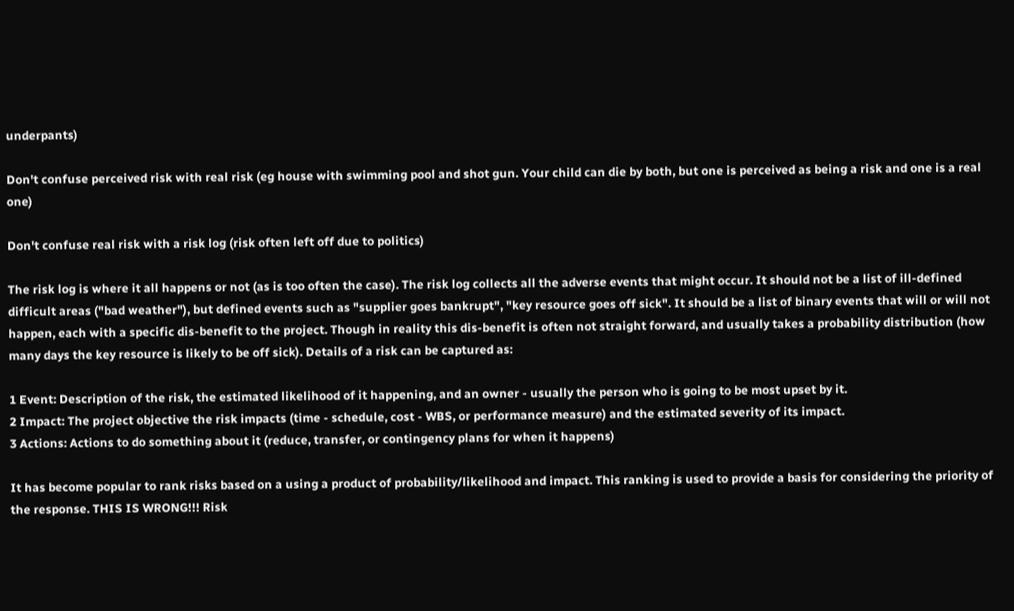underpants)

Don't confuse perceived risk with real risk (eg house with swimming pool and shot gun. Your child can die by both, but one is perceived as being a risk and one is a real one)

Don't confuse real risk with a risk log (risk often left off due to politics)

The risk log is where it all happens or not (as is too often the case). The risk log collects all the adverse events that might occur. It should not be a list of ill-defined difficult areas ("bad weather"), but defined events such as "supplier goes bankrupt", "key resource goes off sick". It should be a list of binary events that will or will not happen, each with a specific dis-benefit to the project. Though in reality this dis-benefit is often not straight forward, and usually takes a probability distribution (how many days the key resource is likely to be off sick). Details of a risk can be captured as:

1 Event: Description of the risk, the estimated likelihood of it happening, and an owner - usually the person who is going to be most upset by it.
2 Impact: The project objective the risk impacts (time - schedule, cost - WBS, or performance measure) and the estimated severity of its impact.
3 Actions: Actions to do something about it (reduce, transfer, or contingency plans for when it happens)

It has become popular to rank risks based on a using a product of probability/likelihood and impact. This ranking is used to provide a basis for considering the priority of the response. THIS IS WRONG!!! Risk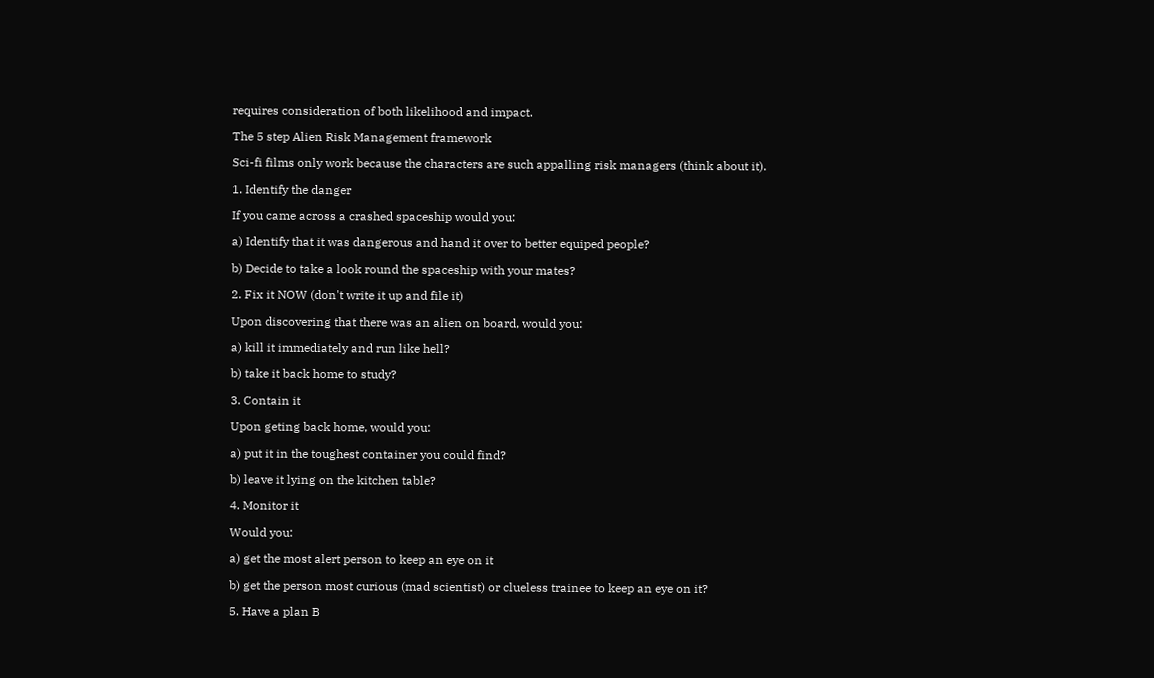requires consideration of both likelihood and impact.

The 5 step Alien Risk Management framework

Sci-fi films only work because the characters are such appalling risk managers (think about it).

1. Identify the danger

If you came across a crashed spaceship would you:

a) Identify that it was dangerous and hand it over to better equiped people?

b) Decide to take a look round the spaceship with your mates?

2. Fix it NOW (don't write it up and file it)

Upon discovering that there was an alien on board, would you:

a) kill it immediately and run like hell?

b) take it back home to study?

3. Contain it

Upon geting back home, would you:

a) put it in the toughest container you could find?

b) leave it lying on the kitchen table?

4. Monitor it

Would you:

a) get the most alert person to keep an eye on it

b) get the person most curious (mad scientist) or clueless trainee to keep an eye on it?

5. Have a plan B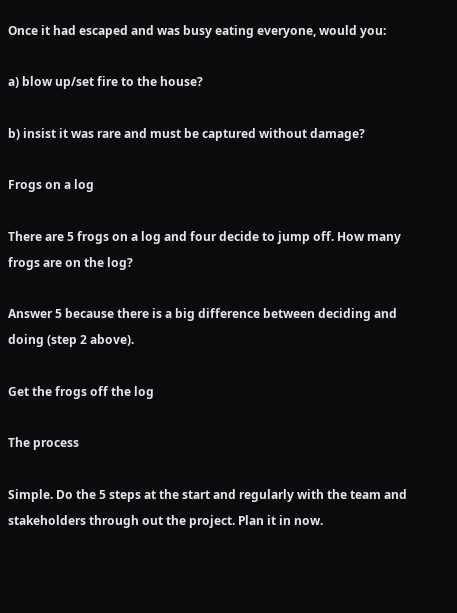Once it had escaped and was busy eating everyone, would you:

a) blow up/set fire to the house?

b) insist it was rare and must be captured without damage?

Frogs on a log

There are 5 frogs on a log and four decide to jump off. How many frogs are on the log?

Answer 5 because there is a big difference between deciding and doing (step 2 above).

Get the frogs off the log

The process

Simple. Do the 5 steps at the start and regularly with the team and stakeholders through out the project. Plan it in now.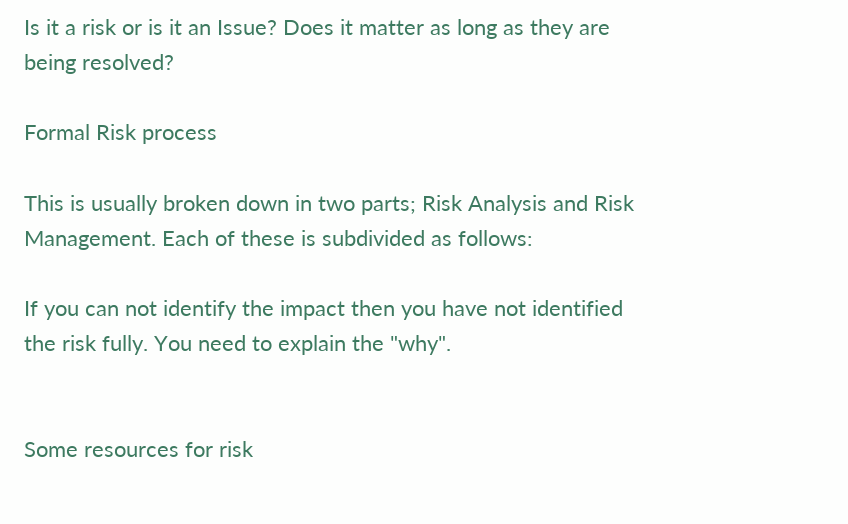Is it a risk or is it an Issue? Does it matter as long as they are being resolved?

Formal Risk process

This is usually broken down in two parts; Risk Analysis and Risk Management. Each of these is subdivided as follows:

If you can not identify the impact then you have not identified the risk fully. You need to explain the "why".


Some resources for risk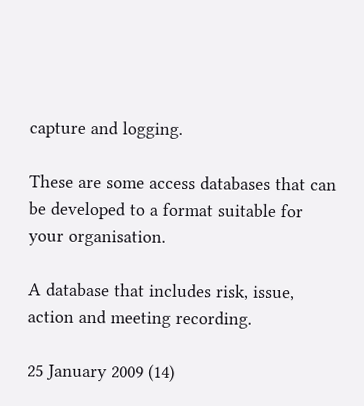capture and logging.

These are some access databases that can be developed to a format suitable for your organisation.

A database that includes risk, issue, action and meeting recording.

25 January 2009 (14)